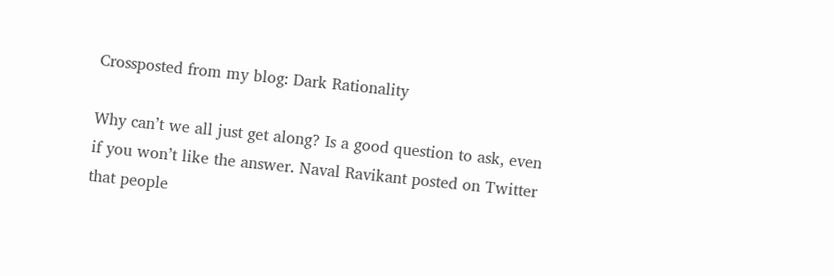Crossposted from my blog: Dark Rationality

Why can’t we all just get along? Is a good question to ask, even if you won’t like the answer. Naval Ravikant posted on Twitter that people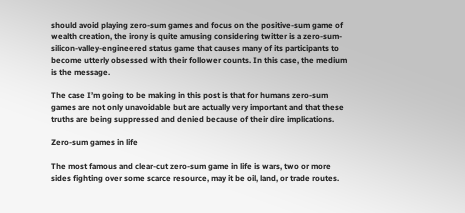should avoid playing zero-sum games and focus on the positive-sum game of wealth creation, the irony is quite amusing considering twitter is a zero-sum-silicon-valley-engineered status game that causes many of its participants to become utterly obsessed with their follower counts. In this case, the medium is the message.

The case I’m going to be making in this post is that for humans zero-sum games are not only unavoidable but are actually very important and that these truths are being suppressed and denied because of their dire implications.

Zero-sum games in life

The most famous and clear-cut zero-sum game in life is wars, two or more sides fighting over some scarce resource, may it be oil, land, or trade routes.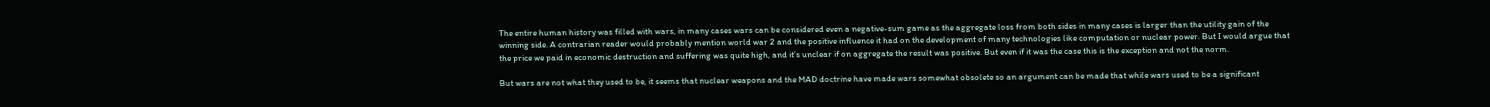The entire human history was filled with wars, in many cases wars can be considered even a negative-sum game as the aggregate loss from both sides in many cases is larger than the utility gain of the winning side. A contrarian reader would probably mention world war 2 and the positive influence it had on the development of many technologies like computation or nuclear power. But I would argue that the price we paid in economic destruction and suffering was quite high, and it’s unclear if on aggregate the result was positive. But even if it was the case this is the exception and not the norm.

But wars are not what they used to be, it seems that nuclear weapons and the MAD doctrine have made wars somewhat obsolete so an argument can be made that while wars used to be a significant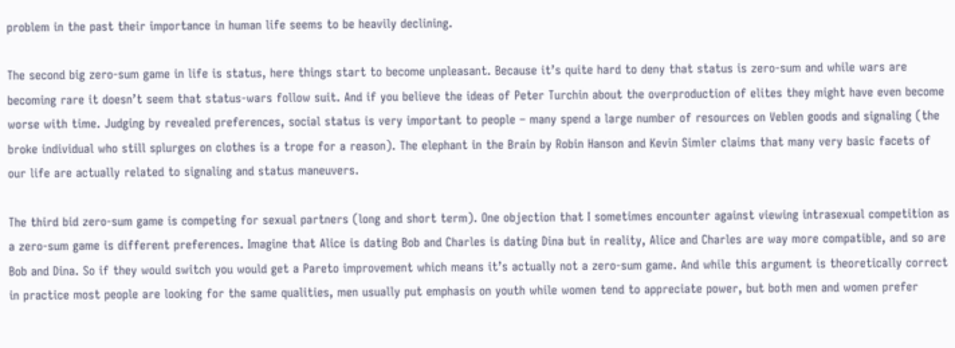problem in the past their importance in human life seems to be heavily declining.

The second big zero-sum game in life is status, here things start to become unpleasant. Because it’s quite hard to deny that status is zero-sum and while wars are becoming rare it doesn’t seem that status-wars follow suit. And if you believe the ideas of Peter Turchin about the overproduction of elites they might have even become worse with time. Judging by revealed preferences, social status is very important to people – many spend a large number of resources on Veblen goods and signaling (the broke individual who still splurges on clothes is a trope for a reason). The elephant in the Brain by Robin Hanson and Kevin Simler claims that many very basic facets of our life are actually related to signaling and status maneuvers.

The third bid zero-sum game is competing for sexual partners (long and short term). One objection that I sometimes encounter against viewing intrasexual competition as a zero-sum game is different preferences. Imagine that Alice is dating Bob and Charles is dating Dina but in reality, Alice and Charles are way more compatible, and so are Bob and Dina. So if they would switch you would get a Pareto improvement which means it’s actually not a zero-sum game. And while this argument is theoretically correct in practice most people are looking for the same qualities, men usually put emphasis on youth while women tend to appreciate power, but both men and women prefer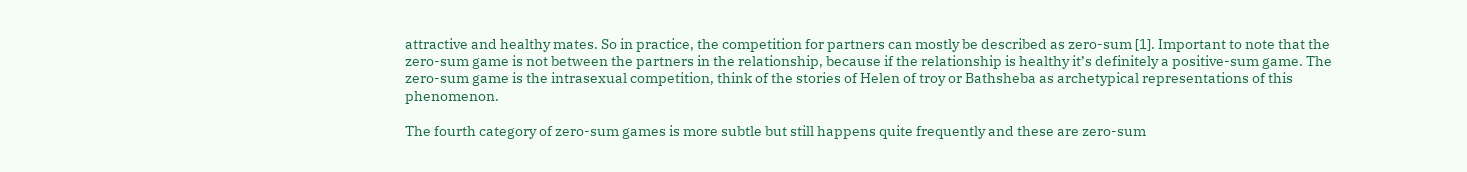attractive and healthy mates. So in practice, the competition for partners can mostly be described as zero-sum [1]. Important to note that the zero-sum game is not between the partners in the relationship, because if the relationship is healthy it’s definitely a positive-sum game. The zero-sum game is the intrasexual competition, think of the stories of Helen of troy or Bathsheba as archetypical representations of this phenomenon.

The fourth category of zero-sum games is more subtle but still happens quite frequently and these are zero-sum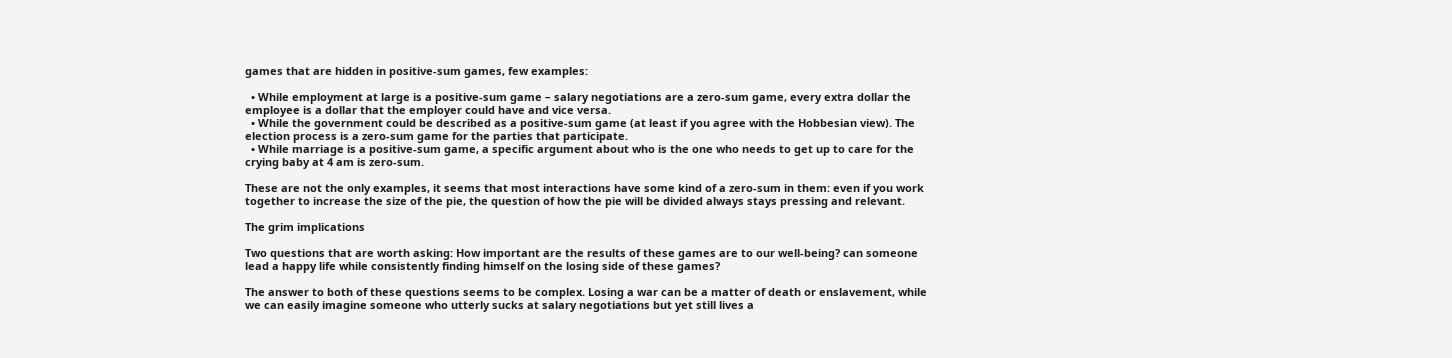games that are hidden in positive-sum games, few examples:

  • While employment at large is a positive-sum game – salary negotiations are a zero-sum game, every extra dollar the employee is a dollar that the employer could have and vice versa.
  • While the government could be described as a positive-sum game (at least if you agree with the Hobbesian view). The election process is a zero-sum game for the parties that participate.
  • While marriage is a positive-sum game, a specific argument about who is the one who needs to get up to care for the crying baby at 4 am is zero-sum.

These are not the only examples, it seems that most interactions have some kind of a zero-sum in them: even if you work together to increase the size of the pie, the question of how the pie will be divided always stays pressing and relevant.

The grim implications

Two questions that are worth asking: How important are the results of these games are to our well-being? can someone lead a happy life while consistently finding himself on the losing side of these games?

The answer to both of these questions seems to be complex. Losing a war can be a matter of death or enslavement, while we can easily imagine someone who utterly sucks at salary negotiations but yet still lives a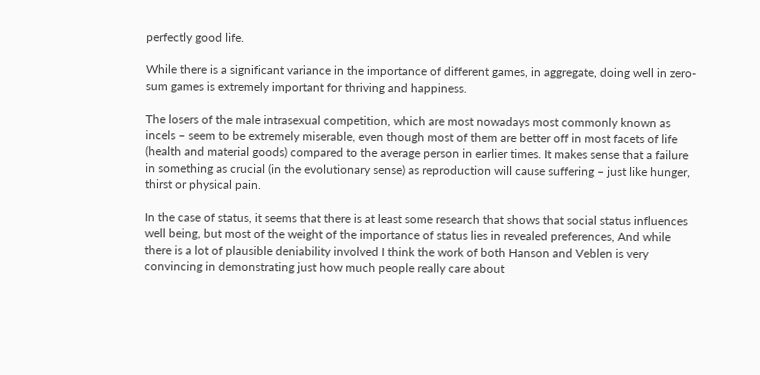perfectly good life.

While there is a significant variance in the importance of different games, in aggregate, doing well in zero-sum games is extremely important for thriving and happiness.

The losers of the male intrasexual competition, which are most nowadays most commonly known as incels – seem to be extremely miserable, even though most of them are better off in most facets of life (health and material goods) compared to the average person in earlier times. It makes sense that a failure in something as crucial (in the evolutionary sense) as reproduction will cause suffering – just like hunger, thirst or physical pain.

In the case of status, it seems that there is at least some research that shows that social status influences well being, but most of the weight of the importance of status lies in revealed preferences, And while there is a lot of plausible deniability involved I think the work of both Hanson and Veblen is very convincing in demonstrating just how much people really care about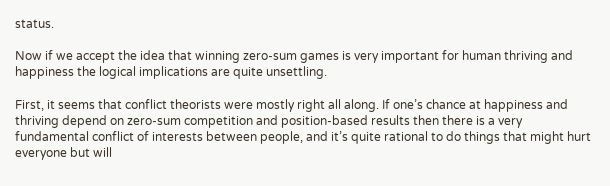status.

Now if we accept the idea that winning zero-sum games is very important for human thriving and happiness the logical implications are quite unsettling.

First, it seems that conflict theorists were mostly right all along. If one’s chance at happiness and thriving depend on zero-sum competition and position-based results then there is a very fundamental conflict of interests between people, and it’s quite rational to do things that might hurt everyone but will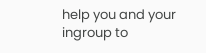help you and your ingroup to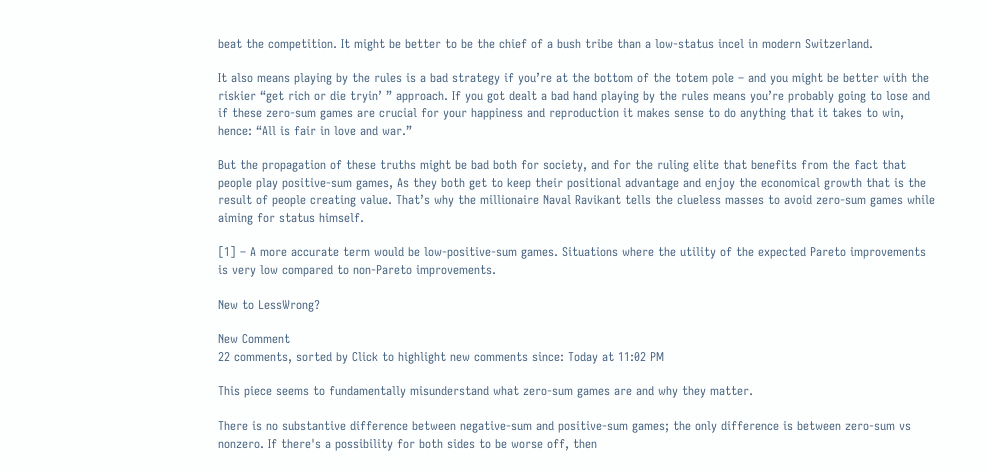beat the competition. It might be better to be the chief of a bush tribe than a low-status incel in modern Switzerland.

It also means playing by the rules is a bad strategy if you’re at the bottom of the totem pole – and you might be better with the riskier “get rich or die tryin’ ” approach. If you got dealt a bad hand playing by the rules means you’re probably going to lose and if these zero-sum games are crucial for your happiness and reproduction it makes sense to do anything that it takes to win, hence: “All is fair in love and war.”

But the propagation of these truths might be bad both for society, and for the ruling elite that benefits from the fact that people play positive-sum games, As they both get to keep their positional advantage and enjoy the economical growth that is the result of people creating value. That’s why the millionaire Naval Ravikant tells the clueless masses to avoid zero-sum games while aiming for status himself.

[1] – A more accurate term would be low-positive-sum games. Situations where the utility of the expected Pareto improvements is very low compared to non-Pareto improvements.

New to LessWrong?

New Comment
22 comments, sorted by Click to highlight new comments since: Today at 11:02 PM

This piece seems to fundamentally misunderstand what zero-sum games are and why they matter.

There is no substantive difference between negative-sum and positive-sum games; the only difference is between zero-sum vs nonzero. If there's a possibility for both sides to be worse off, then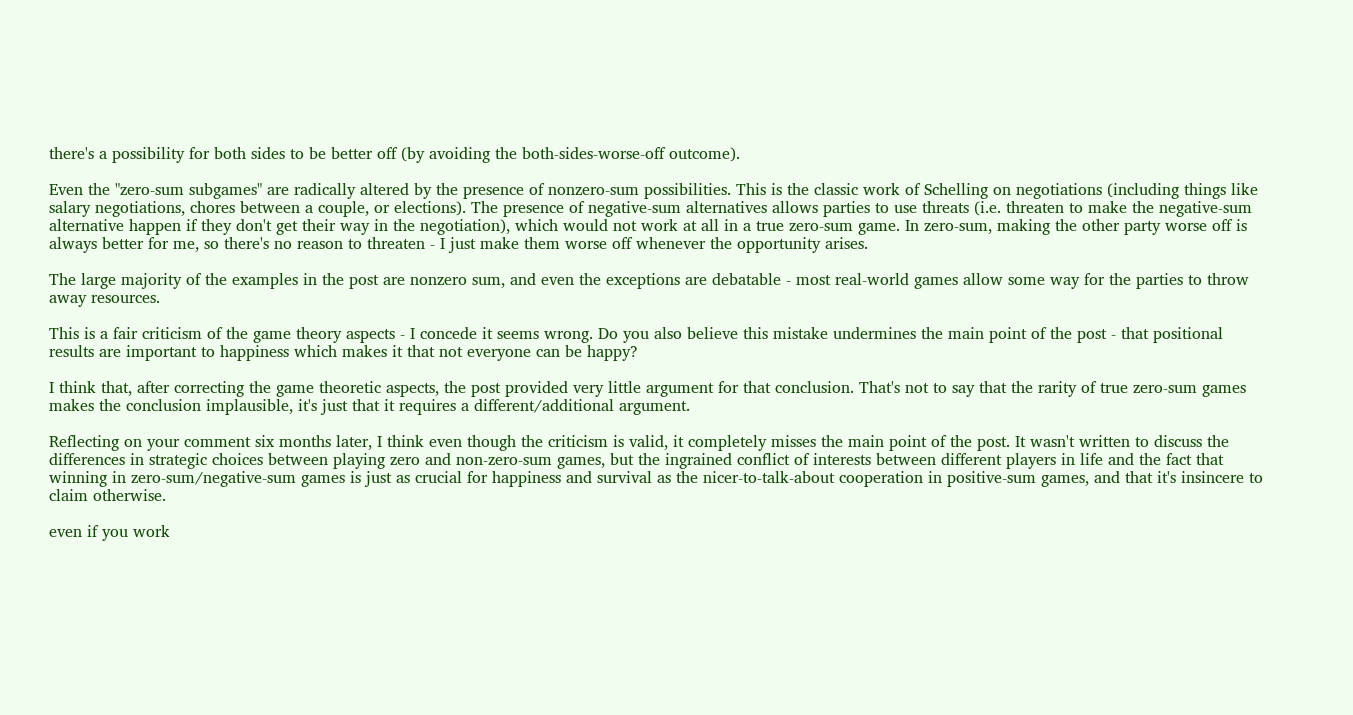there's a possibility for both sides to be better off (by avoiding the both-sides-worse-off outcome).

Even the "zero-sum subgames" are radically altered by the presence of nonzero-sum possibilities. This is the classic work of Schelling on negotiations (including things like salary negotiations, chores between a couple, or elections). The presence of negative-sum alternatives allows parties to use threats (i.e. threaten to make the negative-sum alternative happen if they don't get their way in the negotiation), which would not work at all in a true zero-sum game. In zero-sum, making the other party worse off is always better for me, so there's no reason to threaten - I just make them worse off whenever the opportunity arises.

The large majority of the examples in the post are nonzero sum, and even the exceptions are debatable - most real-world games allow some way for the parties to throw away resources.

This is a fair criticism of the game theory aspects - I concede it seems wrong. Do you also believe this mistake undermines the main point of the post - that positional results are important to happiness which makes it that not everyone can be happy?

I think that, after correcting the game theoretic aspects, the post provided very little argument for that conclusion. That's not to say that the rarity of true zero-sum games makes the conclusion implausible, it's just that it requires a different/additional argument.

Reflecting on your comment six months later, I think even though the criticism is valid, it completely misses the main point of the post. It wasn't written to discuss the differences in strategic choices between playing zero and non-zero-sum games, but the ingrained conflict of interests between different players in life and the fact that winning in zero-sum/negative-sum games is just as crucial for happiness and survival as the nicer-to-talk-about cooperation in positive-sum games, and that it's insincere to claim otherwise.

even if you work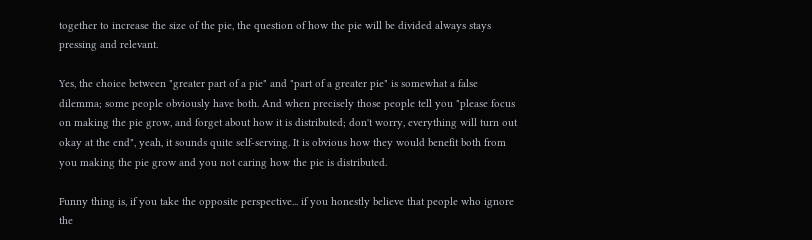together to increase the size of the pie, the question of how the pie will be divided always stays pressing and relevant.

Yes, the choice between "greater part of a pie" and "part of a greater pie" is somewhat a false dilemma; some people obviously have both. And when precisely those people tell you "please focus on making the pie grow, and forget about how it is distributed; don't worry, everything will turn out okay at the end", yeah, it sounds quite self-serving. It is obvious how they would benefit both from you making the pie grow and you not caring how the pie is distributed.

Funny thing is, if you take the opposite perspective... if you honestly believe that people who ignore the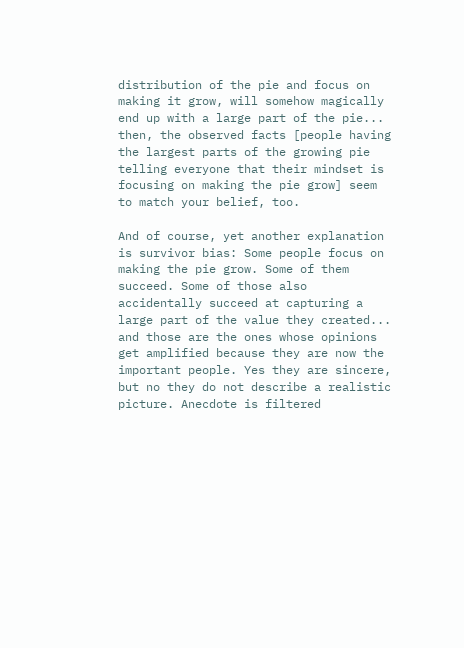distribution of the pie and focus on making it grow, will somehow magically end up with a large part of the pie... then, the observed facts [people having the largest parts of the growing pie telling everyone that their mindset is focusing on making the pie grow] seem to match your belief, too.

And of course, yet another explanation is survivor bias: Some people focus on making the pie grow. Some of them succeed. Some of those also accidentally succeed at capturing a large part of the value they created... and those are the ones whose opinions get amplified because they are now the important people. Yes they are sincere, but no they do not describe a realistic picture. Anecdote is filtered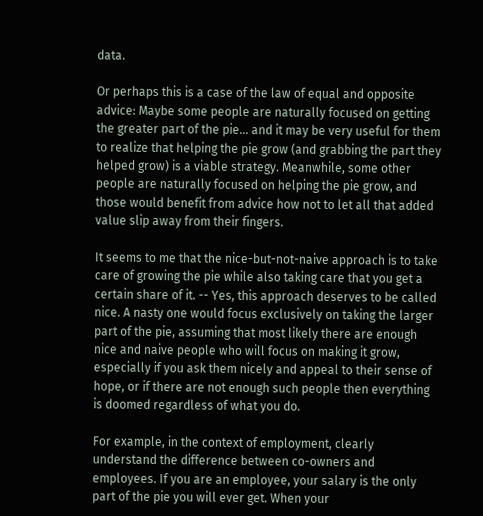data.

Or perhaps this is a case of the law of equal and opposite advice: Maybe some people are naturally focused on getting the greater part of the pie... and it may be very useful for them to realize that helping the pie grow (and grabbing the part they helped grow) is a viable strategy. Meanwhile, some other people are naturally focused on helping the pie grow, and those would benefit from advice how not to let all that added value slip away from their fingers.

It seems to me that the nice-but-not-naive approach is to take care of growing the pie while also taking care that you get a certain share of it. -- Yes, this approach deserves to be called nice. A nasty one would focus exclusively on taking the larger part of the pie, assuming that most likely there are enough nice and naive people who will focus on making it grow, especially if you ask them nicely and appeal to their sense of hope, or if there are not enough such people then everything is doomed regardless of what you do.

For example, in the context of employment, clearly understand the difference between co-owners and employees. If you are an employee, your salary is the only part of the pie you will ever get. When your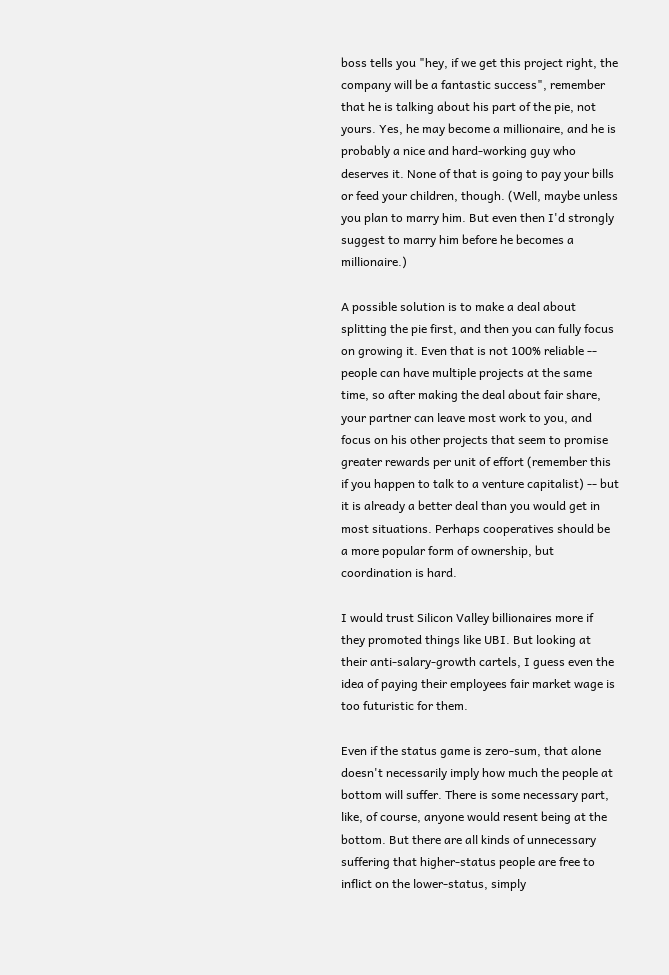boss tells you "hey, if we get this project right, the company will be a fantastic success", remember that he is talking about his part of the pie, not yours. Yes, he may become a millionaire, and he is probably a nice and hard-working guy who deserves it. None of that is going to pay your bills or feed your children, though. (Well, maybe unless you plan to marry him. But even then I'd strongly suggest to marry him before he becomes a millionaire.)

A possible solution is to make a deal about splitting the pie first, and then you can fully focus on growing it. Even that is not 100% reliable -- people can have multiple projects at the same time, so after making the deal about fair share, your partner can leave most work to you, and focus on his other projects that seem to promise greater rewards per unit of effort (remember this if you happen to talk to a venture capitalist) -- but it is already a better deal than you would get in most situations. Perhaps cooperatives should be a more popular form of ownership, but coordination is hard.

I would trust Silicon Valley billionaires more if they promoted things like UBI. But looking at their anti-salary-growth cartels, I guess even the idea of paying their employees fair market wage is too futuristic for them.

Even if the status game is zero-sum, that alone doesn't necessarily imply how much the people at bottom will suffer. There is some necessary part, like, of course, anyone would resent being at the bottom. But there are all kinds of unnecessary suffering that higher-status people are free to inflict on the lower-status, simply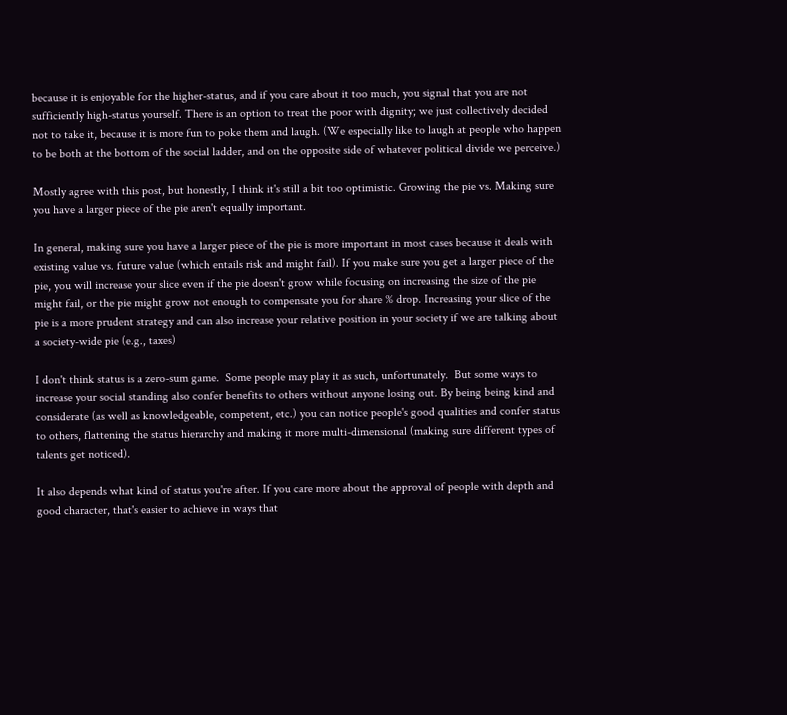because it is enjoyable for the higher-status, and if you care about it too much, you signal that you are not sufficiently high-status yourself. There is an option to treat the poor with dignity; we just collectively decided not to take it, because it is more fun to poke them and laugh. (We especially like to laugh at people who happen to be both at the bottom of the social ladder, and on the opposite side of whatever political divide we perceive.)

Mostly agree with this post, but honestly, I think it's still a bit too optimistic. Growing the pie vs. Making sure you have a larger piece of the pie aren't equally important.

In general, making sure you have a larger piece of the pie is more important in most cases because it deals with existing value vs. future value (which entails risk and might fail). If you make sure you get a larger piece of the pie, you will increase your slice even if the pie doesn't grow while focusing on increasing the size of the pie might fail, or the pie might grow not enough to compensate you for share % drop. Increasing your slice of the pie is a more prudent strategy and can also increase your relative position in your society if we are talking about a society-wide pie (e.g., taxes)

I don't think status is a zero-sum game.  Some people may play it as such, unfortunately.  But some ways to increase your social standing also confer benefits to others without anyone losing out. By being being kind and considerate (as well as knowledgeable, competent, etc.) you can notice people's good qualities and confer status to others, flattening the status hierarchy and making it more multi-dimensional (making sure different types of talents get noticed).

It also depends what kind of status you're after. If you care more about the approval of people with depth and good character, that's easier to achieve in ways that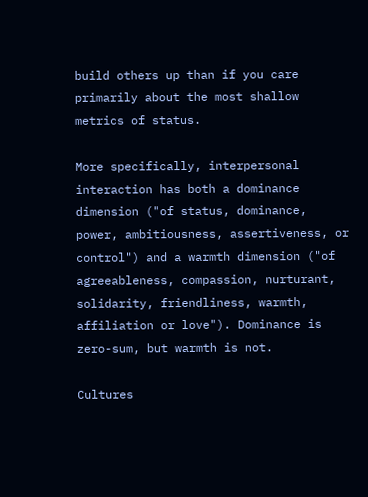build others up than if you care primarily about the most shallow metrics of status.

More specifically, interpersonal interaction has both a dominance dimension ("of status, dominance, power, ambitiousness, assertiveness, or control") and a warmth dimension ("of agreeableness, compassion, nurturant, solidarity, friendliness, warmth, affiliation or love"). Dominance is zero-sum, but warmth is not.

Cultures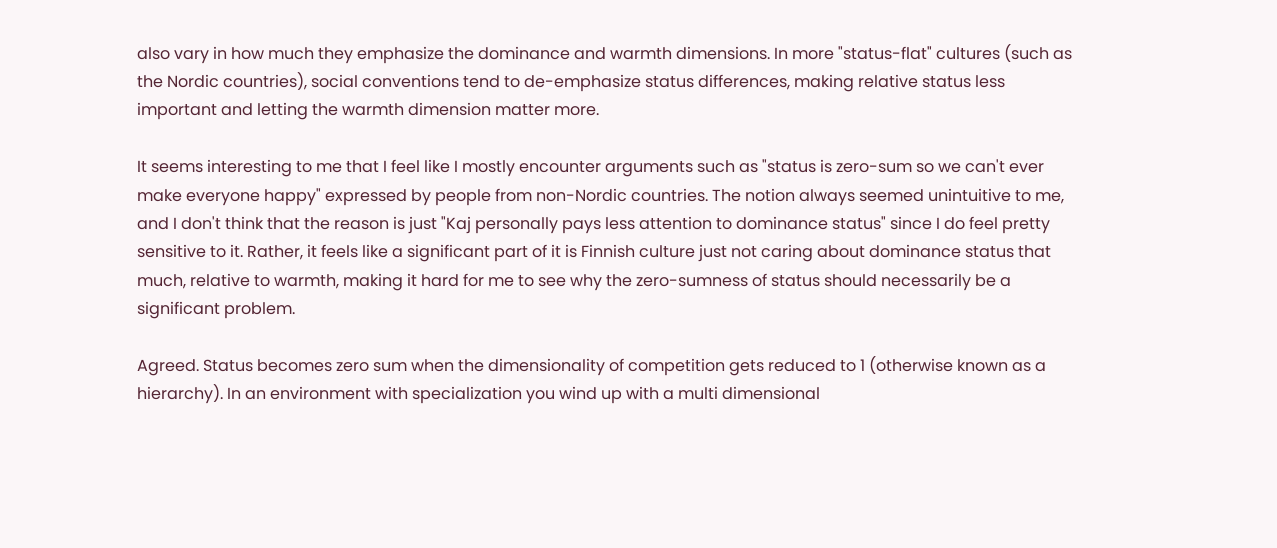also vary in how much they emphasize the dominance and warmth dimensions. In more "status-flat" cultures (such as the Nordic countries), social conventions tend to de-emphasize status differences, making relative status less important and letting the warmth dimension matter more.

It seems interesting to me that I feel like I mostly encounter arguments such as "status is zero-sum so we can't ever make everyone happy" expressed by people from non-Nordic countries. The notion always seemed unintuitive to me, and I don't think that the reason is just "Kaj personally pays less attention to dominance status" since I do feel pretty sensitive to it. Rather, it feels like a significant part of it is Finnish culture just not caring about dominance status that much, relative to warmth, making it hard for me to see why the zero-sumness of status should necessarily be a significant problem.

Agreed. Status becomes zero sum when the dimensionality of competition gets reduced to 1 (otherwise known as a hierarchy). In an environment with specialization you wind up with a multi dimensional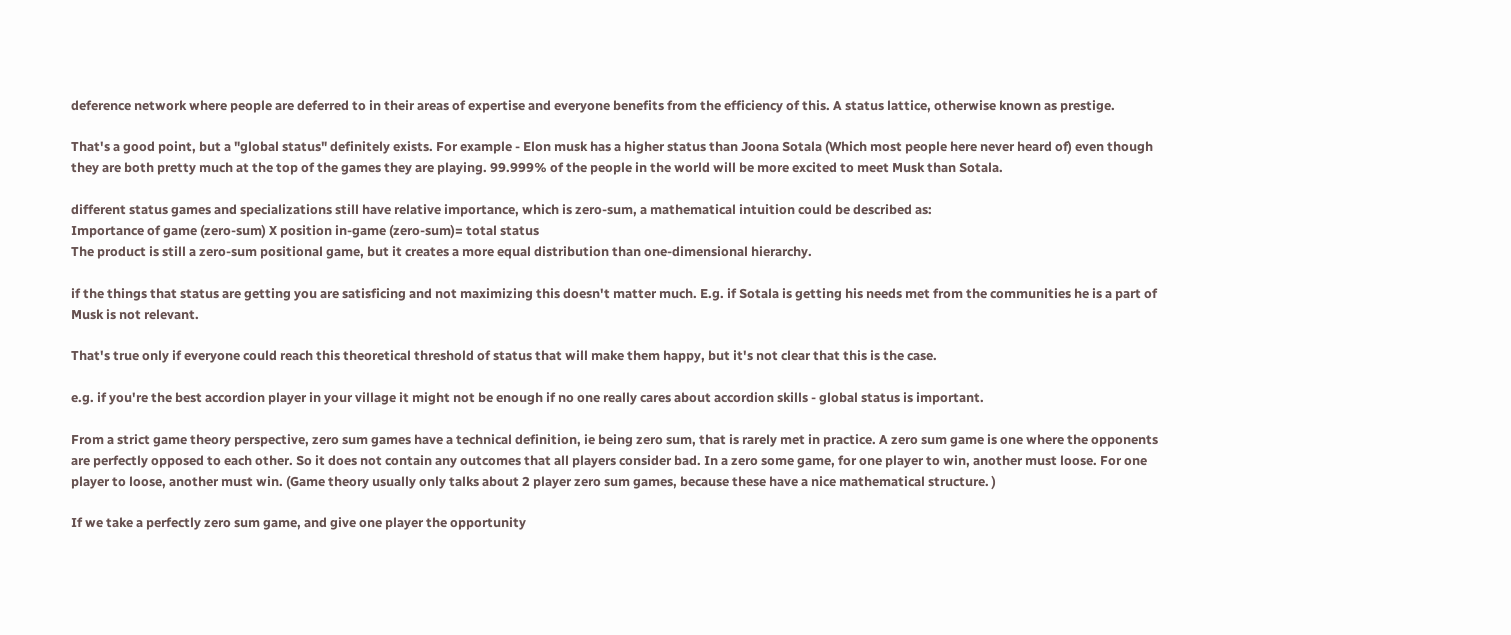deference network where people are deferred to in their areas of expertise and everyone benefits from the efficiency of this. A status lattice, otherwise known as prestige.

That's a good point, but a "global status" definitely exists. For example - Elon musk has a higher status than Joona Sotala (Which most people here never heard of) even though they are both pretty much at the top of the games they are playing. 99.999% of the people in the world will be more excited to meet Musk than Sotala.

different status games and specializations still have relative importance, which is zero-sum, a mathematical intuition could be described as:
Importance of game (zero-sum) X position in-game (zero-sum)= total status
The product is still a zero-sum positional game, but it creates a more equal distribution than one-dimensional hierarchy.

if the things that status are getting you are satisficing and not maximizing this doesn't matter much. E.g. if Sotala is getting his needs met from the communities he is a part of Musk is not relevant.

That's true only if everyone could reach this theoretical threshold of status that will make them happy, but it's not clear that this is the case.

e.g. if you're the best accordion player in your village it might not be enough if no one really cares about accordion skills - global status is important.

From a strict game theory perspective, zero sum games have a technical definition, ie being zero sum, that is rarely met in practice. A zero sum game is one where the opponents are perfectly opposed to each other. So it does not contain any outcomes that all players consider bad. In a zero some game, for one player to win, another must loose. For one player to loose, another must win. (Game theory usually only talks about 2 player zero sum games, because these have a nice mathematical structure. )

If we take a perfectly zero sum game, and give one player the opportunity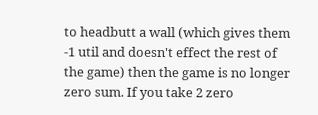to headbutt a wall (which gives them -1 util and doesn't effect the rest of the game) then the game is no longer zero sum. If you take 2 zero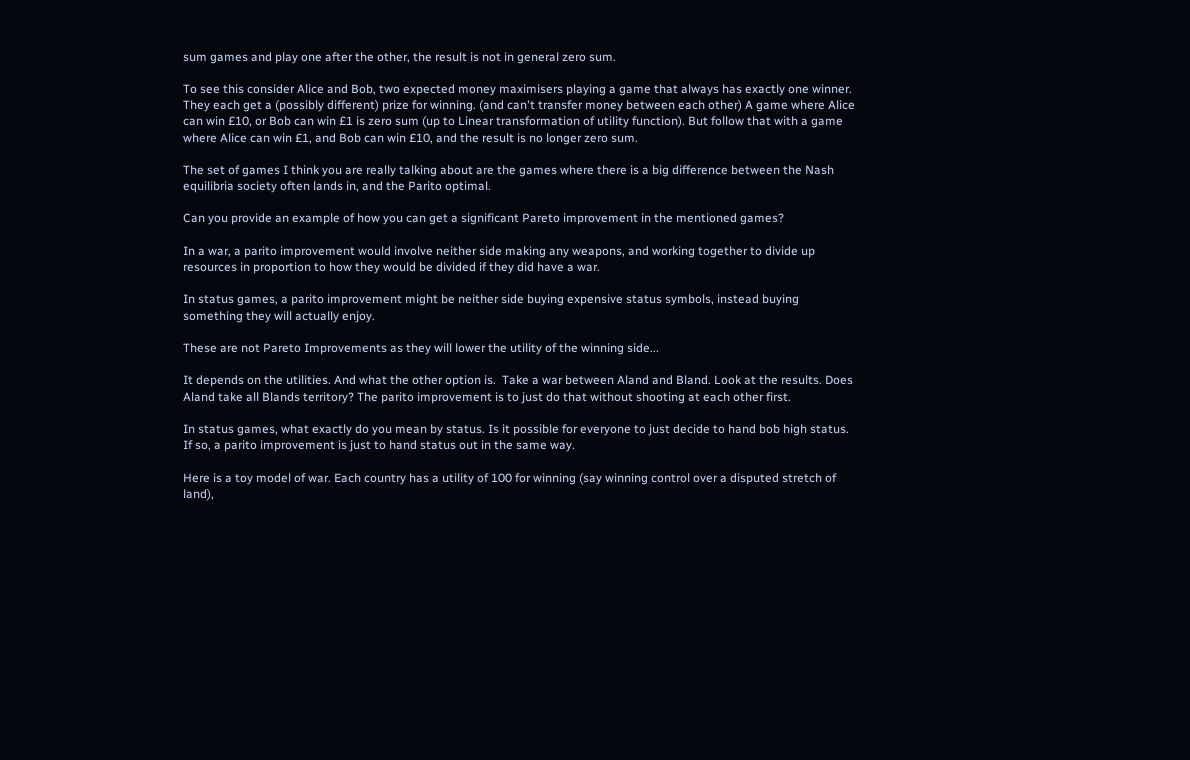sum games and play one after the other, the result is not in general zero sum.

To see this consider Alice and Bob, two expected money maximisers playing a game that always has exactly one winner. They each get a (possibly different) prize for winning. (and can't transfer money between each other) A game where Alice can win £10, or Bob can win £1 is zero sum (up to Linear transformation of utility function). But follow that with a game where Alice can win £1, and Bob can win £10, and the result is no longer zero sum.

The set of games I think you are really talking about are the games where there is a big difference between the Nash equilibria society often lands in, and the Parito optimal.

Can you provide an example of how you can get a significant Pareto improvement in the mentioned games?

In a war, a parito improvement would involve neither side making any weapons, and working together to divide up resources in proportion to how they would be divided if they did have a war.

In status games, a parito improvement might be neither side buying expensive status symbols, instead buying something they will actually enjoy.

These are not Pareto Improvements as they will lower the utility of the winning side...

It depends on the utilities. And what the other option is.  Take a war between Aland and Bland. Look at the results. Does Aland take all Blands territory? The parito improvement is to just do that without shooting at each other first.

In status games, what exactly do you mean by status. Is it possible for everyone to just decide to hand bob high status. If so, a parito improvement is just to hand status out in the same way.

Here is a toy model of war. Each country has a utility of 100 for winning (say winning control over a disputed stretch of land),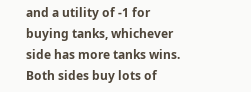and a utility of -1 for buying tanks, whichever side has more tanks wins. Both sides buy lots of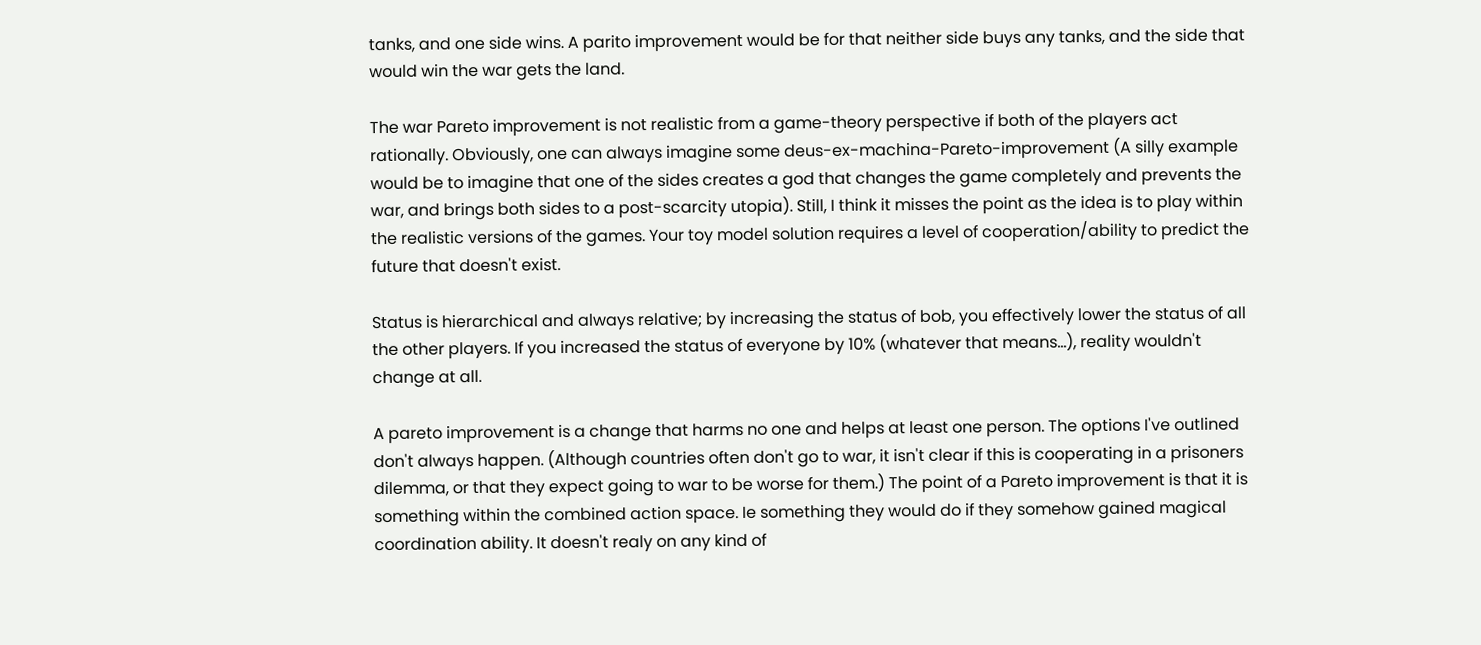tanks, and one side wins. A parito improvement would be for that neither side buys any tanks, and the side that would win the war gets the land.

The war Pareto improvement is not realistic from a game-theory perspective if both of the players act rationally. Obviously, one can always imagine some deus-ex-machina-Pareto-improvement (A silly example would be to imagine that one of the sides creates a god that changes the game completely and prevents the war, and brings both sides to a post-scarcity utopia). Still, I think it misses the point as the idea is to play within the realistic versions of the games. Your toy model solution requires a level of cooperation/ability to predict the future that doesn't exist.

Status is hierarchical and always relative; by increasing the status of bob, you effectively lower the status of all the other players. If you increased the status of everyone by 10% (whatever that means...), reality wouldn't change at all.

A pareto improvement is a change that harms no one and helps at least one person. The options I've outlined don't always happen. (Although countries often don't go to war, it isn't clear if this is cooperating in a prisoners dilemma, or that they expect going to war to be worse for them.) The point of a Pareto improvement is that it is something within the combined action space. Ie something they would do if they somehow gained magical coordination ability. It doesn't realy on any kind of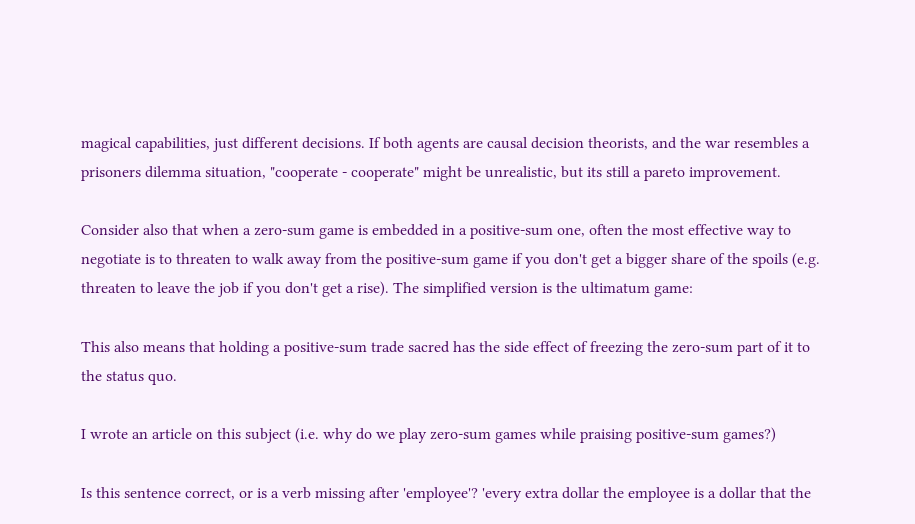magical capabilities, just different decisions. If both agents are causal decision theorists, and the war resembles a prisoners dilemma situation, "cooperate - cooperate" might be unrealistic, but its still a pareto improvement.

Consider also that when a zero-sum game is embedded in a positive-sum one, often the most effective way to negotiate is to threaten to walk away from the positive-sum game if you don't get a bigger share of the spoils (e.g. threaten to leave the job if you don't get a rise). The simplified version is the ultimatum game:

This also means that holding a positive-sum trade sacred has the side effect of freezing the zero-sum part of it to the status quo.

I wrote an article on this subject (i.e. why do we play zero-sum games while praising positive-sum games?)

Is this sentence correct, or is a verb missing after 'employee'? 'every extra dollar the employee is a dollar that the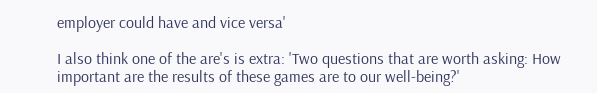employer could have and vice versa'

I also think one of the are's is extra: 'Two questions that are worth asking: How important are the results of these games are to our well-being?'